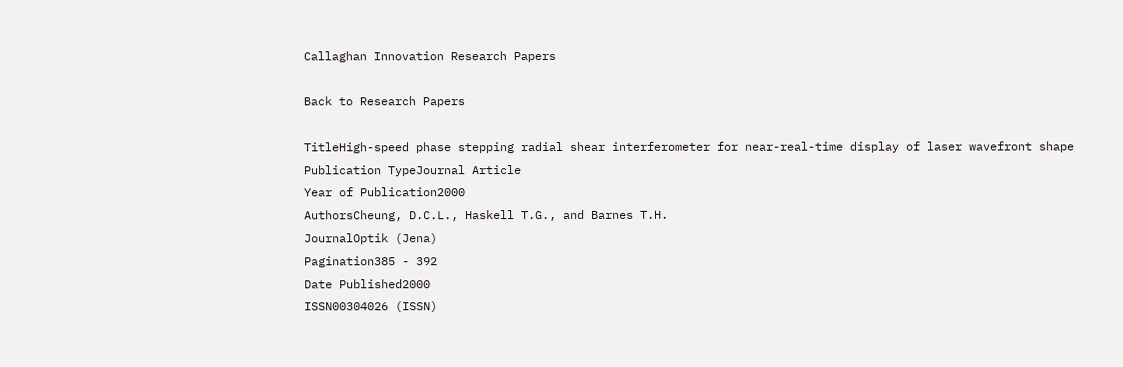Callaghan Innovation Research Papers

Back to Research Papers

TitleHigh-speed phase stepping radial shear interferometer for near-real-time display of laser wavefront shape
Publication TypeJournal Article
Year of Publication2000
AuthorsCheung, D.C.L., Haskell T.G., and Barnes T.H.
JournalOptik (Jena)
Pagination385 - 392
Date Published2000
ISSN00304026 (ISSN)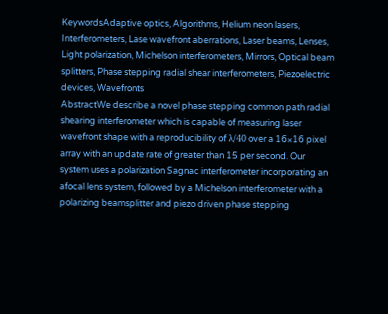KeywordsAdaptive optics, Algorithms, Helium neon lasers, Interferometers, Lase wavefront aberrations, Laser beams, Lenses, Light polarization, Michelson interferometers, Mirrors, Optical beam splitters, Phase stepping radial shear interferometers, Piezoelectric devices, Wavefronts
AbstractWe describe a novel phase stepping common path radial shearing interferometer which is capable of measuring laser wavefront shape with a reproducibility of λ/40 over a 16×16 pixel array with an update rate of greater than 15 per second. Our system uses a polarization Sagnac interferometer incorporating an afocal lens system, followed by a Michelson interferometer with a polarizing beamsplitter and piezo driven phase stepping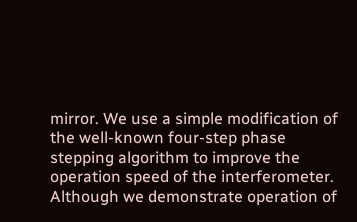mirror. We use a simple modification of the well-known four-step phase stepping algorithm to improve the operation speed of the interferometer. Although we demonstrate operation of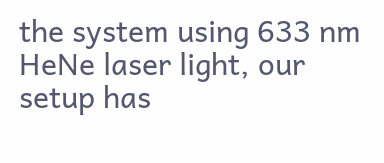the system using 633 nm HeNe laser light, our setup has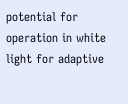potential for operation in white light for adaptive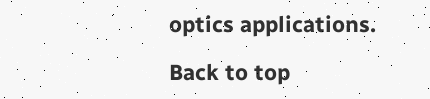optics applications.

Back to top